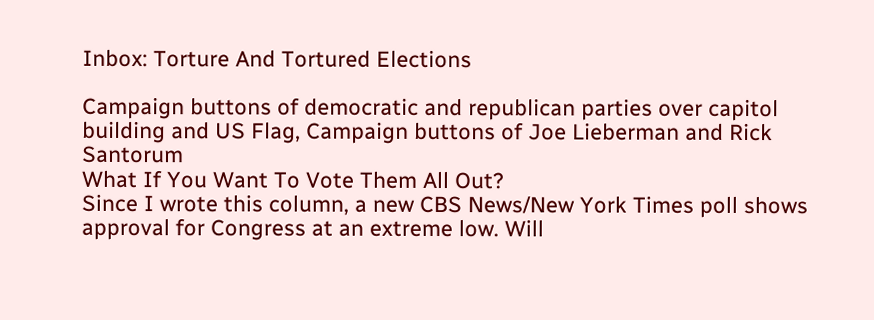Inbox: Torture And Tortured Elections

Campaign buttons of democratic and republican parties over capitol building and US Flag, Campaign buttons of Joe Lieberman and Rick Santorum
What If You Want To Vote Them All Out?
Since I wrote this column, a new CBS News/New York Times poll shows approval for Congress at an extreme low. Will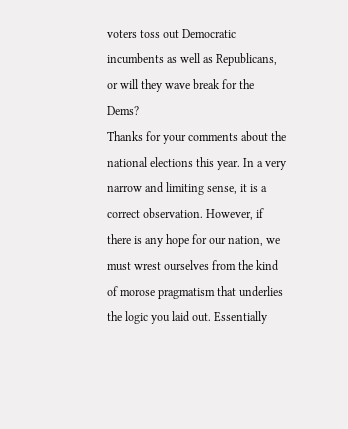voters toss out Democratic incumbents as well as Republicans, or will they wave break for the Dems?
Thanks for your comments about the national elections this year. In a very narrow and limiting sense, it is a correct observation. However, if there is any hope for our nation, we must wrest ourselves from the kind of morose pragmatism that underlies the logic you laid out. Essentially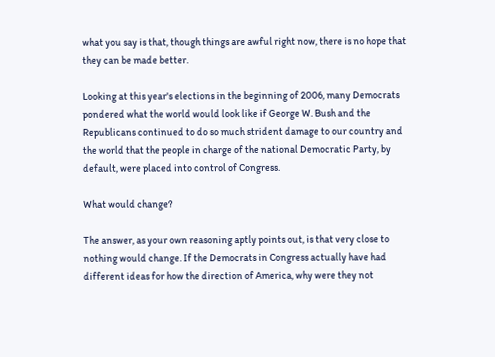what you say is that, though things are awful right now, there is no hope that they can be made better.

Looking at this year's elections in the beginning of 2006, many Democrats pondered what the world would look like if George W. Bush and the Republicans continued to do so much strident damage to our country and the world that the people in charge of the national Democratic Party, by default, were placed into control of Congress.

What would change?

The answer, as your own reasoning aptly points out, is that very close to nothing would change. If the Democrats in Congress actually have had different ideas for how the direction of America, why were they not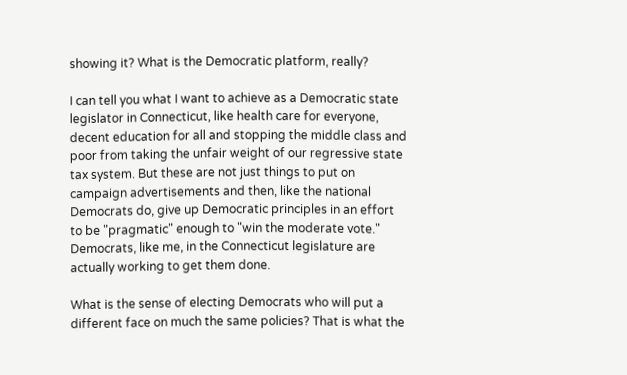showing it? What is the Democratic platform, really?

I can tell you what I want to achieve as a Democratic state legislator in Connecticut, like health care for everyone, decent education for all and stopping the middle class and poor from taking the unfair weight of our regressive state tax system. But these are not just things to put on campaign advertisements and then, like the national Democrats do, give up Democratic principles in an effort to be "pragmatic" enough to "win the moderate vote." Democrats, like me, in the Connecticut legislature are actually working to get them done.

What is the sense of electing Democrats who will put a different face on much the same policies? That is what the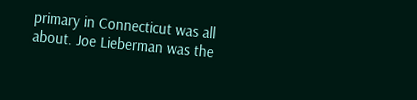primary in Connecticut was all about. Joe Lieberman was the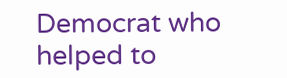Democrat who helped to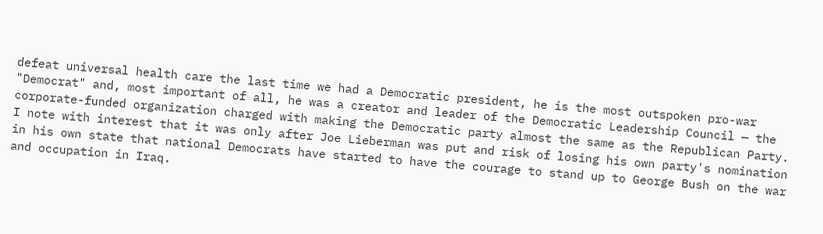defeat universal health care the last time we had a Democratic president, he is the most outspoken pro-war "Democrat" and, most important of all, he was a creator and leader of the Democratic Leadership Council — the corporate-funded organization charged with making the Democratic party almost the same as the Republican Party. I note with interest that it was only after Joe Lieberman was put and risk of losing his own party's nomination in his own state that national Democrats have started to have the courage to stand up to George Bush on the war and occupation in Iraq.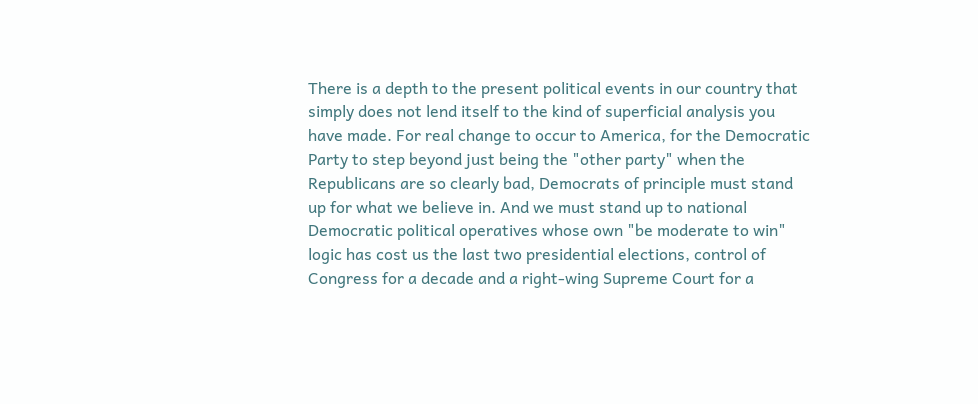There is a depth to the present political events in our country that simply does not lend itself to the kind of superficial analysis you have made. For real change to occur to America, for the Democratic Party to step beyond just being the "other party" when the Republicans are so clearly bad, Democrats of principle must stand up for what we believe in. And we must stand up to national Democratic political operatives whose own "be moderate to win" logic has cost us the last two presidential elections, control of Congress for a decade and a right-wing Supreme Court for a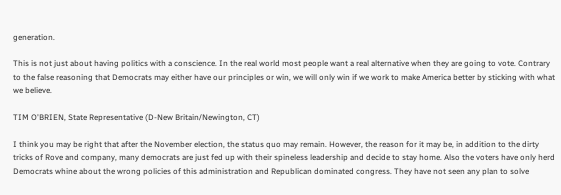generation.

This is not just about having politics with a conscience. In the real world most people want a real alternative when they are going to vote. Contrary to the false reasoning that Democrats may either have our principles or win, we will only win if we work to make America better by sticking with what we believe.

TIM O'BRIEN, State Representative (D-New Britain/Newington, CT)

I think you may be right that after the November election, the status quo may remain. However, the reason for it may be, in addition to the dirty tricks of Rove and company, many democrats are just fed up with their spineless leadership and decide to stay home. Also the voters have only herd Democrats whine about the wrong policies of this administration and Republican dominated congress. They have not seen any plan to solve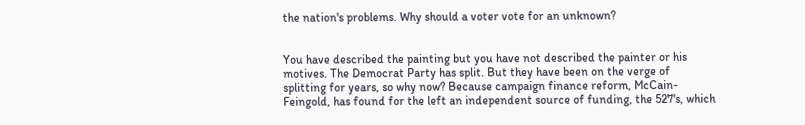the nation's problems. Why should a voter vote for an unknown?


You have described the painting but you have not described the painter or his motives. The Democrat Party has split. But they have been on the verge of splitting for years, so why now? Because campaign finance reform, McCain-Feingold, has found for the left an independent source of funding, the 527's, which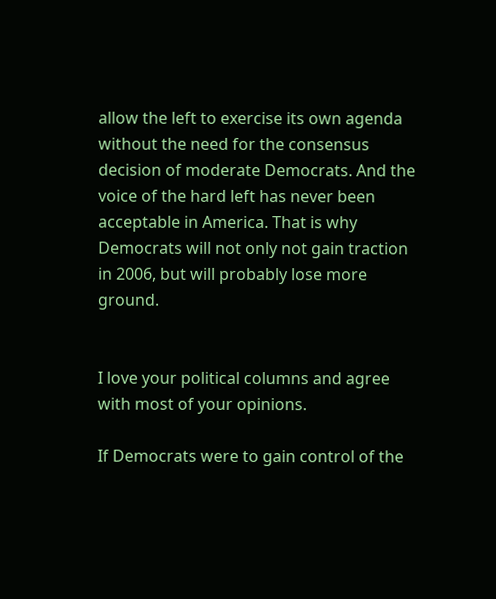allow the left to exercise its own agenda without the need for the consensus decision of moderate Democrats. And the voice of the hard left has never been acceptable in America. That is why Democrats will not only not gain traction in 2006, but will probably lose more ground.


I love your political columns and agree with most of your opinions.

If Democrats were to gain control of the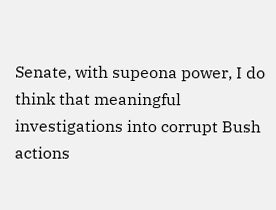Senate, with supeona power, I do think that meaningful investigations into corrupt Bush actions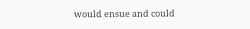would ensue and could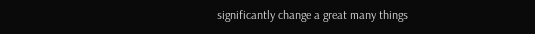significantly change a great many things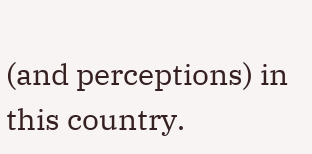(and perceptions) in this country.